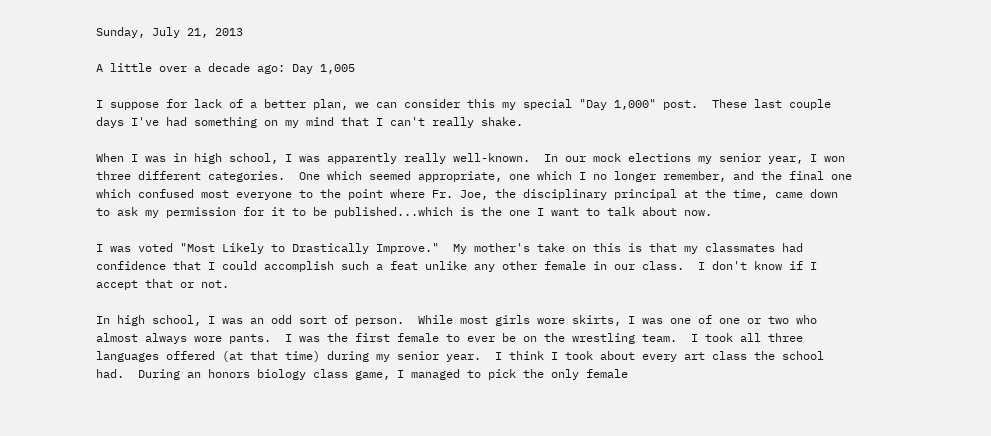Sunday, July 21, 2013

A little over a decade ago: Day 1,005

I suppose for lack of a better plan, we can consider this my special "Day 1,000" post.  These last couple days I've had something on my mind that I can't really shake.

When I was in high school, I was apparently really well-known.  In our mock elections my senior year, I won three different categories.  One which seemed appropriate, one which I no longer remember, and the final one which confused most everyone to the point where Fr. Joe, the disciplinary principal at the time, came down to ask my permission for it to be published...which is the one I want to talk about now.

I was voted "Most Likely to Drastically Improve."  My mother's take on this is that my classmates had confidence that I could accomplish such a feat unlike any other female in our class.  I don't know if I accept that or not.

In high school, I was an odd sort of person.  While most girls wore skirts, I was one of one or two who almost always wore pants.  I was the first female to ever be on the wrestling team.  I took all three languages offered (at that time) during my senior year.  I think I took about every art class the school had.  During an honors biology class game, I managed to pick the only female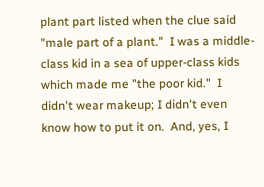plant part listed when the clue said "male part of a plant."  I was a middle-class kid in a sea of upper-class kids which made me "the poor kid."  I didn't wear makeup; I didn't even know how to put it on.  And, yes, I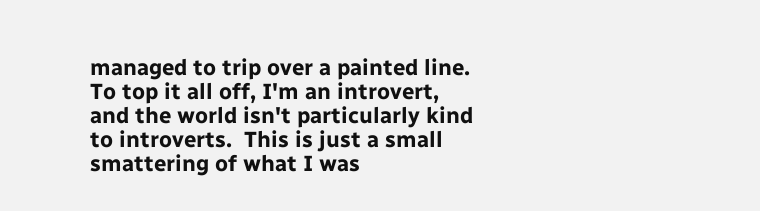managed to trip over a painted line.  To top it all off, I'm an introvert, and the world isn't particularly kind to introverts.  This is just a small smattering of what I was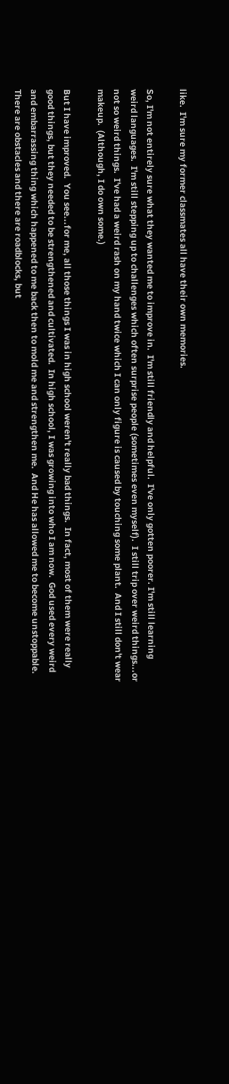like.  I'm sure my former classmates all have their own memories.

So, I'm not entirely sure what they wanted me to improve in.  I'm still friendly and helpful.  I've only gotten poorer. I'm still learning weird languages.  I'm still stepping up to challenges which often surprise people (sometimes even myself).  I still trip over weird things...or not so weird things.  I've had a weird rash on my hand twice which I can only figure is caused by touching some plant.  And I still don't wear makeup.  (Although, I do own some.)

But I have improved.  You see...for me, all those things I was in high school weren't really bad things.  In fact, most of them were really good things, but they needed to be strengthened and cultivated.  In high school, I was growing into who I am now.  God used every weird and embarrassing thing which happened to me back then to mold me and strengthen me.  And He has allowed me to become unstoppable.  There are obstacles and there are roadblocks, but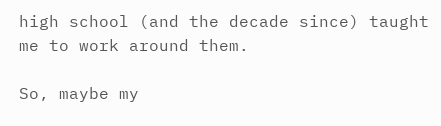high school (and the decade since) taught me to work around them.

So, maybe my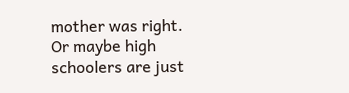mother was right.  Or maybe high schoolers are just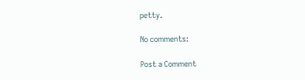petty.

No comments:

Post a Comment